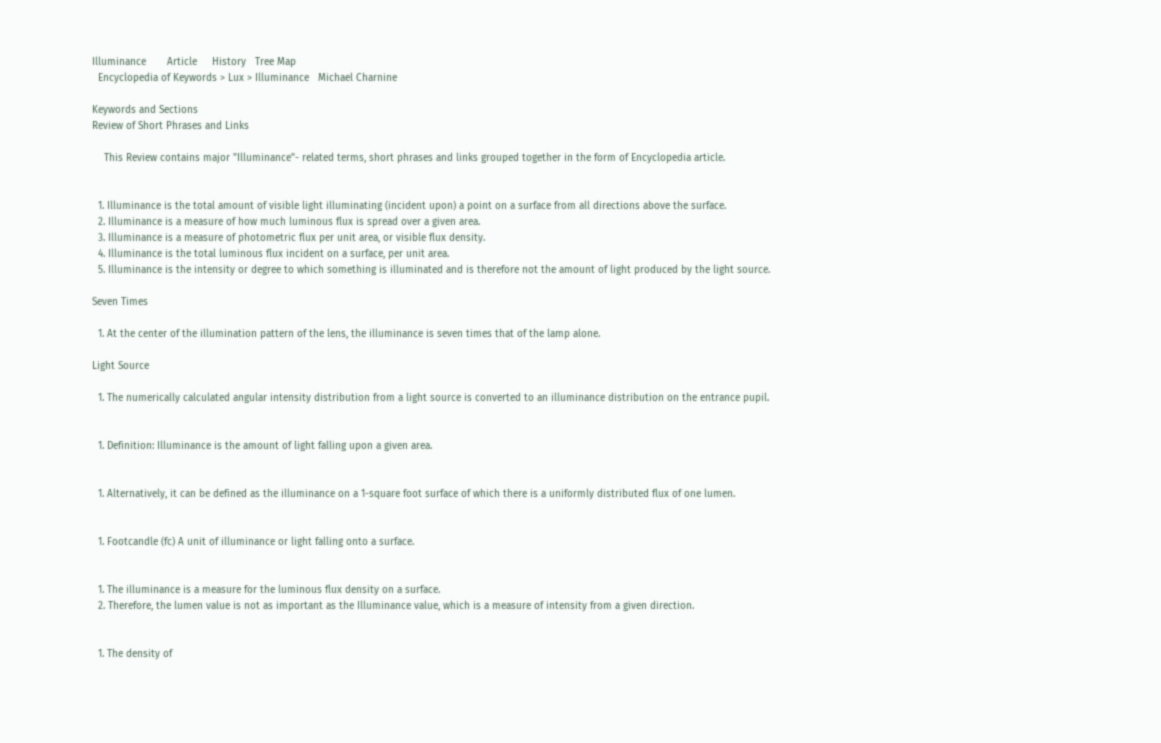Illuminance       Article     History   Tree Map
  Encyclopedia of Keywords > Lux > Illuminance   Michael Charnine

Keywords and Sections
Review of Short Phrases and Links

    This Review contains major "Illuminance"- related terms, short phrases and links grouped together in the form of Encyclopedia article.


  1. Illuminance is the total amount of visible light illuminating (incident upon) a point on a surface from all directions above the surface.
  2. Illuminance is a measure of how much luminous flux is spread over a given area.
  3. Illuminance is a measure of photometric flux per unit area, or visible flux density.
  4. Illuminance is the total luminous flux incident on a surface, per unit area.
  5. Illuminance is the intensity or degree to which something is illuminated and is therefore not the amount of light produced by the light source.

Seven Times

  1. At the center of the illumination pattern of the lens, the illuminance is seven times that of the lamp alone.

Light Source

  1. The numerically calculated angular intensity distribution from a light source is converted to an illuminance distribution on the entrance pupil.


  1. Definition: Illuminance is the amount of light falling upon a given area.


  1. Alternatively, it can be defined as the illuminance on a 1-square foot surface of which there is a uniformly distributed flux of one lumen.


  1. Footcandle (fc) A unit of illuminance or light falling onto a surface.


  1. The illuminance is a measure for the luminous flux density on a surface.
  2. Therefore, the lumen value is not as important as the Illuminance value, which is a measure of intensity from a given direction.


  1. The density of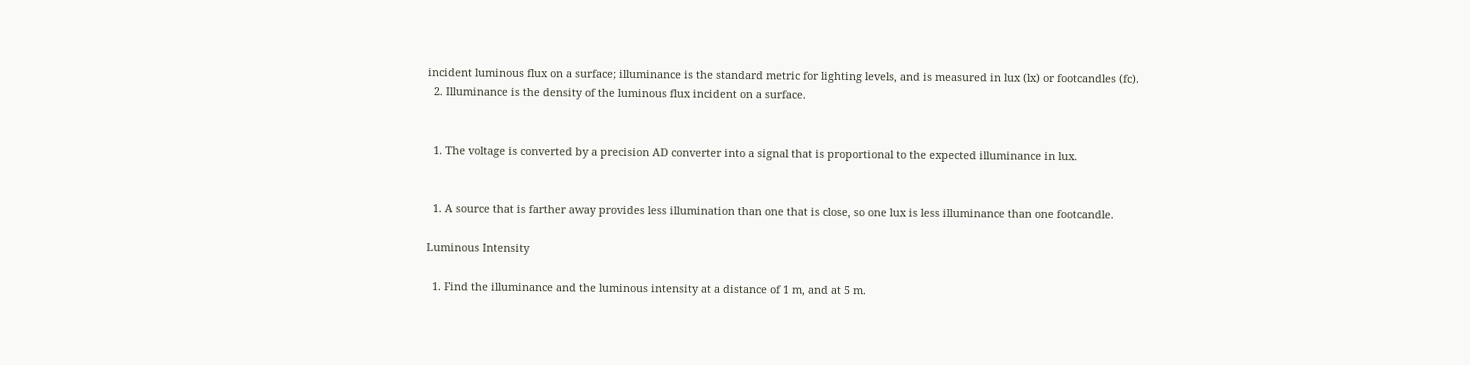incident luminous flux on a surface; illuminance is the standard metric for lighting levels, and is measured in lux (lx) or footcandles (fc).
  2. Illuminance is the density of the luminous flux incident on a surface.


  1. The voltage is converted by a precision AD converter into a signal that is proportional to the expected illuminance in lux.


  1. A source that is farther away provides less illumination than one that is close, so one lux is less illuminance than one footcandle.

Luminous Intensity

  1. Find the illuminance and the luminous intensity at a distance of 1 m, and at 5 m.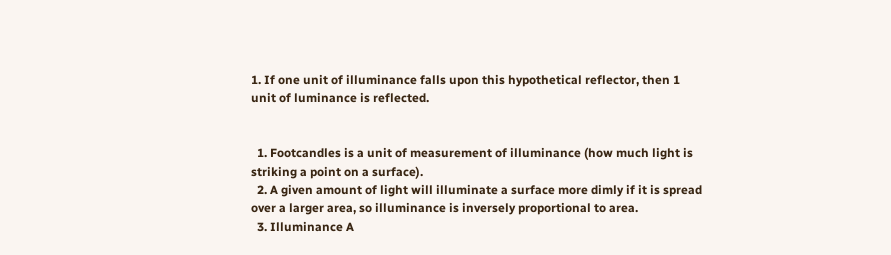1. If one unit of illuminance falls upon this hypothetical reflector, then 1 unit of luminance is reflected.


  1. Footcandles is a unit of measurement of illuminance (how much light is striking a point on a surface).
  2. A given amount of light will illuminate a surface more dimly if it is spread over a larger area, so illuminance is inversely proportional to area.
  3. Illuminance A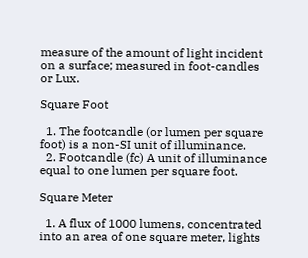measure of the amount of light incident on a surface; measured in foot-candles or Lux.

Square Foot

  1. The footcandle (or lumen per square foot) is a non-SI unit of illuminance.
  2. Footcandle (fc) A unit of illuminance equal to one lumen per square foot.

Square Meter

  1. A flux of 1000 lumens, concentrated into an area of one square meter, lights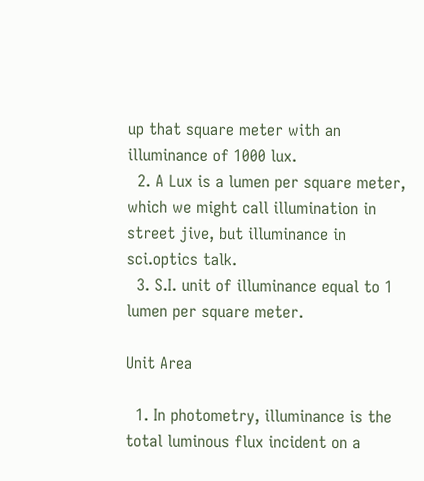up that square meter with an illuminance of 1000 lux.
  2. A Lux is a lumen per square meter, which we might call illumination in street jive, but illuminance in sci.optics talk.
  3. S.I. unit of illuminance equal to 1 lumen per square meter.

Unit Area

  1. In photometry, illuminance is the total luminous flux incident on a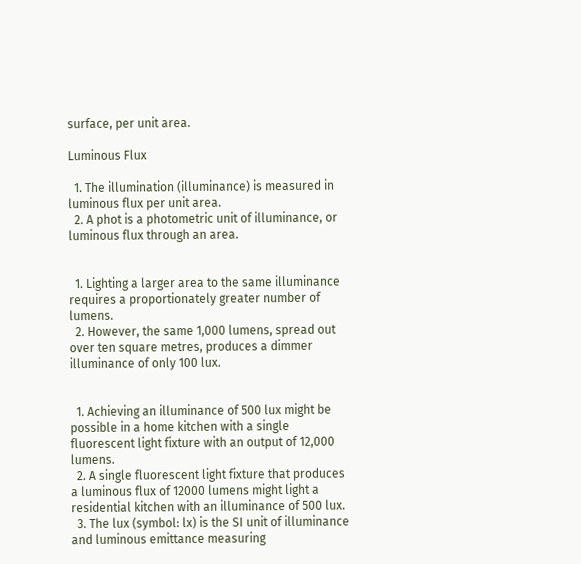surface, per unit area.

Luminous Flux

  1. The illumination (illuminance) is measured in luminous flux per unit area.
  2. A phot is a photometric unit of illuminance, or luminous flux through an area.


  1. Lighting a larger area to the same illuminance requires a proportionately greater number of lumens.
  2. However, the same 1,000 lumens, spread out over ten square metres, produces a dimmer illuminance of only 100 lux.


  1. Achieving an illuminance of 500 lux might be possible in a home kitchen with a single fluorescent light fixture with an output of 12,000 lumens.
  2. A single fluorescent light fixture that produces a luminous flux of 12000 lumens might light a residential kitchen with an illuminance of 500 lux.
  3. The lux (symbol: lx) is the SI unit of illuminance and luminous emittance measuring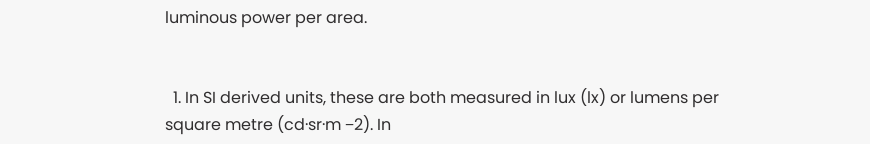luminous power per area.


  1. In SI derived units, these are both measured in lux (lx) or lumens per square metre (cd·sr·m −2). In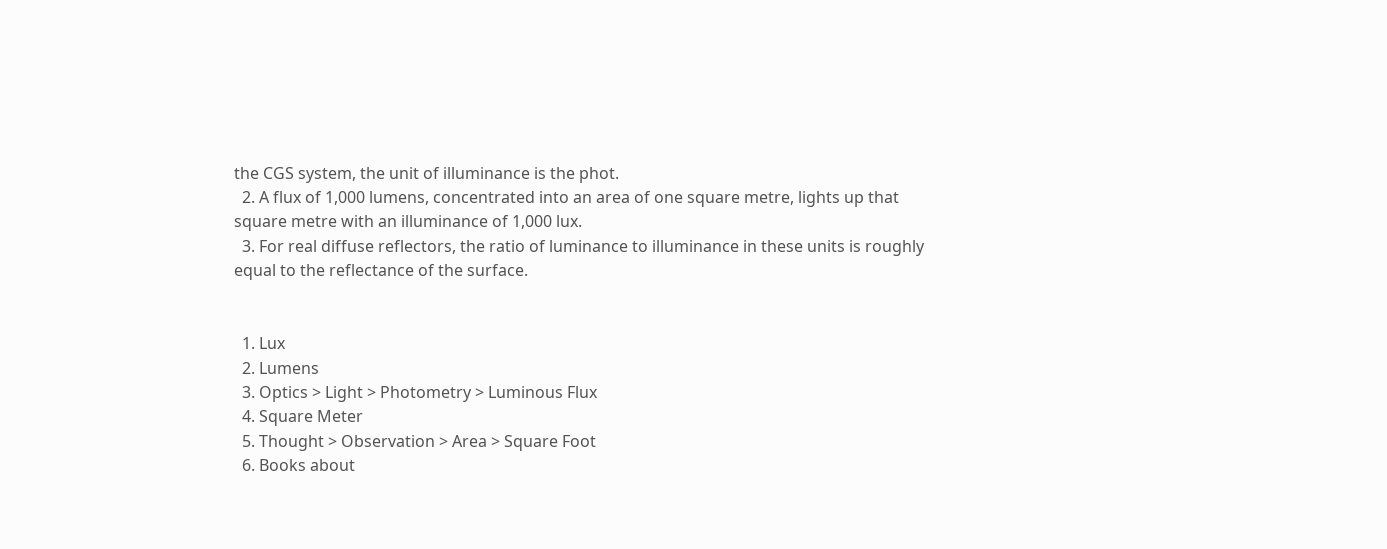the CGS system, the unit of illuminance is the phot.
  2. A flux of 1,000 lumens, concentrated into an area of one square metre, lights up that square metre with an illuminance of 1,000 lux.
  3. For real diffuse reflectors, the ratio of luminance to illuminance in these units is roughly equal to the reflectance of the surface.


  1. Lux
  2. Lumens
  3. Optics > Light > Photometry > Luminous Flux
  4. Square Meter
  5. Thought > Observation > Area > Square Foot
  6. Books about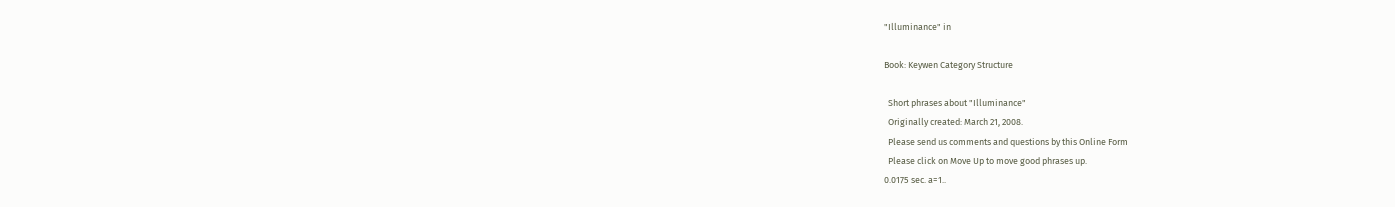"Illuminance" in

Book: Keywen Category Structure

  Short phrases about "Illuminance"
  Originally created: March 21, 2008.
  Please send us comments and questions by this Online Form
  Please click on Move Up to move good phrases up.
0.0175 sec. a=1..